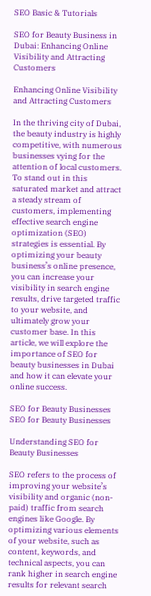SEO Basic & Tutorials

SEO for Beauty Business in Dubai: Enhancing Online Visibility and Attracting Customers

Enhancing Online Visibility and Attracting Customers

In the thriving city of Dubai, the beauty industry is highly competitive, with numerous businesses vying for the attention of local customers. To stand out in this saturated market and attract a steady stream of customers, implementing effective search engine optimization (SEO) strategies is essential. By optimizing your beauty business’s online presence, you can increase your visibility in search engine results, drive targeted traffic to your website, and ultimately grow your customer base. In this article, we will explore the importance of SEO for beauty businesses in Dubai and how it can elevate your online success.

SEO for Beauty Businesses
SEO for Beauty Businesses

Understanding SEO for Beauty Businesses

SEO refers to the process of improving your website’s visibility and organic (non-paid) traffic from search engines like Google. By optimizing various elements of your website, such as content, keywords, and technical aspects, you can rank higher in search engine results for relevant search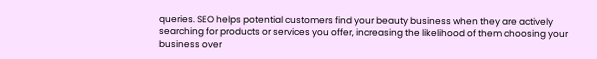queries. SEO helps potential customers find your beauty business when they are actively searching for products or services you offer, increasing the likelihood of them choosing your business over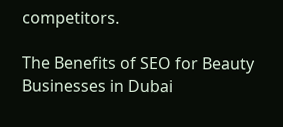competitors.

The Benefits of SEO for Beauty Businesses in Dubai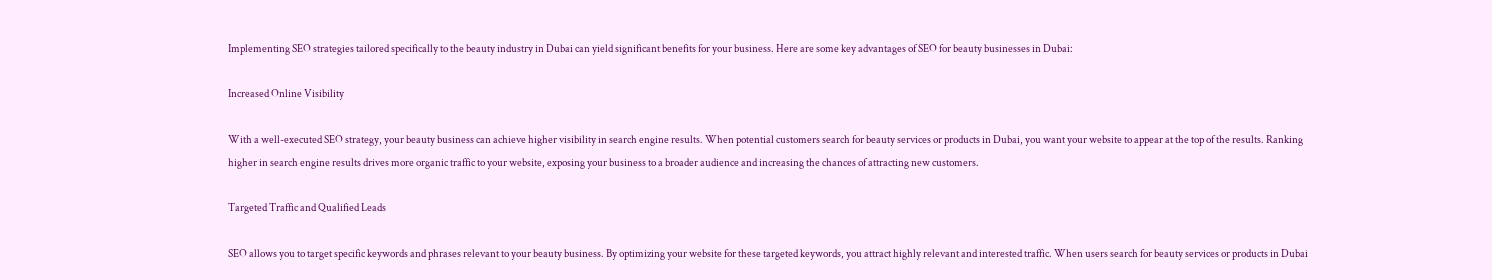Implementing SEO strategies tailored specifically to the beauty industry in Dubai can yield significant benefits for your business. Here are some key advantages of SEO for beauty businesses in Dubai:

Increased Online Visibility

With a well-executed SEO strategy, your beauty business can achieve higher visibility in search engine results. When potential customers search for beauty services or products in Dubai, you want your website to appear at the top of the results. Ranking higher in search engine results drives more organic traffic to your website, exposing your business to a broader audience and increasing the chances of attracting new customers.

Targeted Traffic and Qualified Leads

SEO allows you to target specific keywords and phrases relevant to your beauty business. By optimizing your website for these targeted keywords, you attract highly relevant and interested traffic. When users search for beauty services or products in Dubai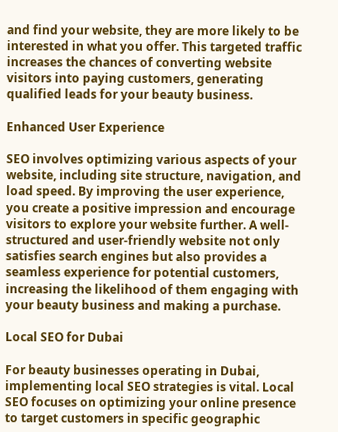and find your website, they are more likely to be interested in what you offer. This targeted traffic increases the chances of converting website visitors into paying customers, generating qualified leads for your beauty business.

Enhanced User Experience

SEO involves optimizing various aspects of your website, including site structure, navigation, and load speed. By improving the user experience, you create a positive impression and encourage visitors to explore your website further. A well-structured and user-friendly website not only satisfies search engines but also provides a seamless experience for potential customers, increasing the likelihood of them engaging with your beauty business and making a purchase.

Local SEO for Dubai

For beauty businesses operating in Dubai, implementing local SEO strategies is vital. Local SEO focuses on optimizing your online presence to target customers in specific geographic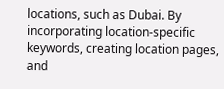locations, such as Dubai. By incorporating location-specific keywords, creating location pages, and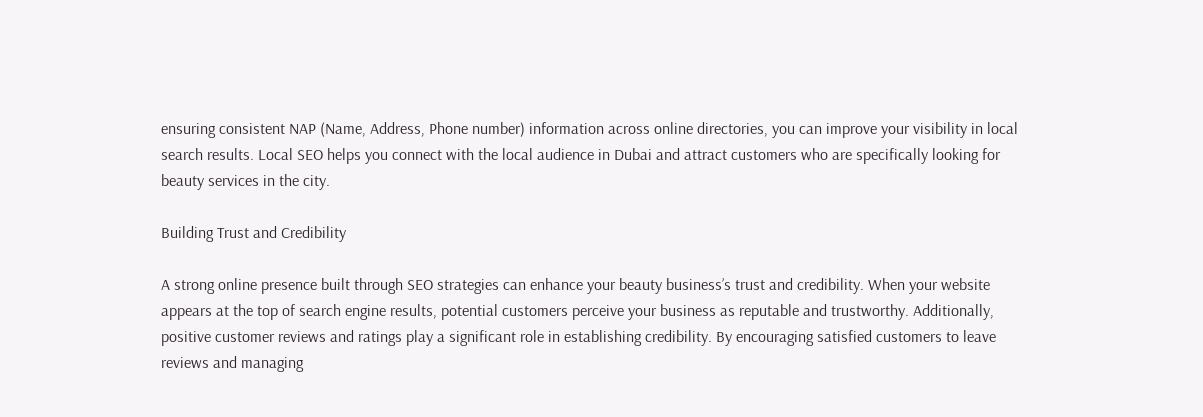ensuring consistent NAP (Name, Address, Phone number) information across online directories, you can improve your visibility in local search results. Local SEO helps you connect with the local audience in Dubai and attract customers who are specifically looking for beauty services in the city.

Building Trust and Credibility

A strong online presence built through SEO strategies can enhance your beauty business’s trust and credibility. When your website appears at the top of search engine results, potential customers perceive your business as reputable and trustworthy. Additionally, positive customer reviews and ratings play a significant role in establishing credibility. By encouraging satisfied customers to leave reviews and managing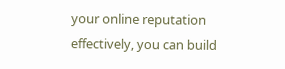your online reputation effectively, you can build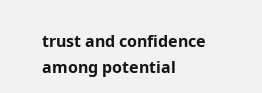trust and confidence among potential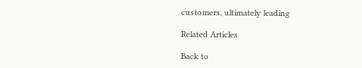customers, ultimately leading

Related Articles

Back to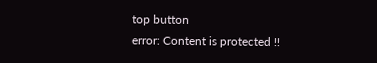top button
error: Content is protected !!